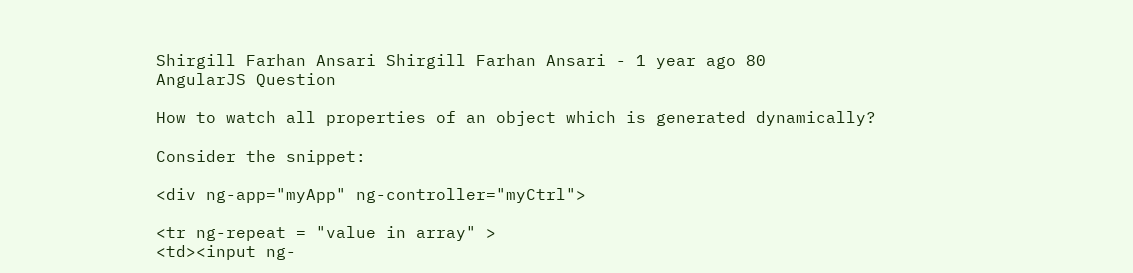Shirgill Farhan Ansari Shirgill Farhan Ansari - 1 year ago 80
AngularJS Question

How to watch all properties of an object which is generated dynamically?

Consider the snippet:

<div ng-app="myApp" ng-controller="myCtrl">

<tr ng-repeat = "value in array" >
<td><input ng-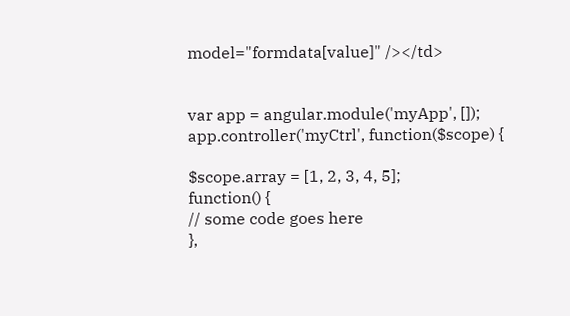model="formdata[value]" /></td>


var app = angular.module('myApp', []);
app.controller('myCtrl', function($scope) {

$scope.array = [1, 2, 3, 4, 5];
function() {
// some code goes here
},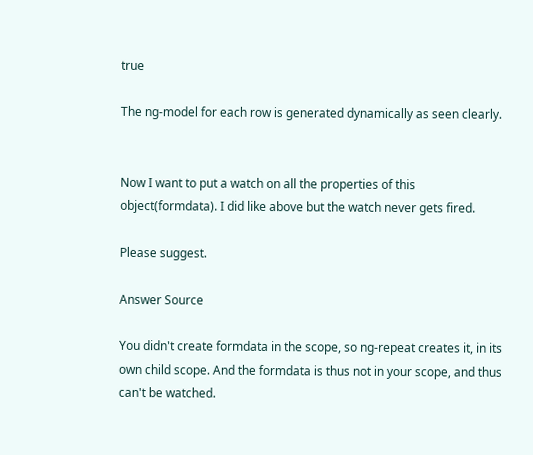true

The ng-model for each row is generated dynamically as seen clearly.


Now I want to put a watch on all the properties of this object(formdata). I did like above but the watch never gets fired.

Please suggest.

Answer Source

You didn't create formdata in the scope, so ng-repeat creates it, in its own child scope. And the formdata is thus not in your scope, and thus can't be watched.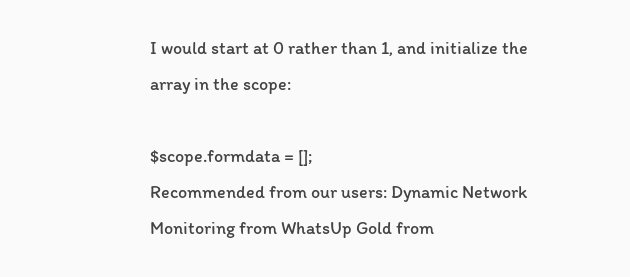I would start at 0 rather than 1, and initialize the array in the scope:

$scope.formdata = [];
Recommended from our users: Dynamic Network Monitoring from WhatsUp Gold from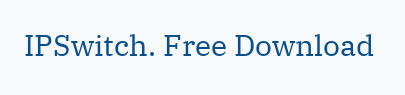IPSwitch. Free Download